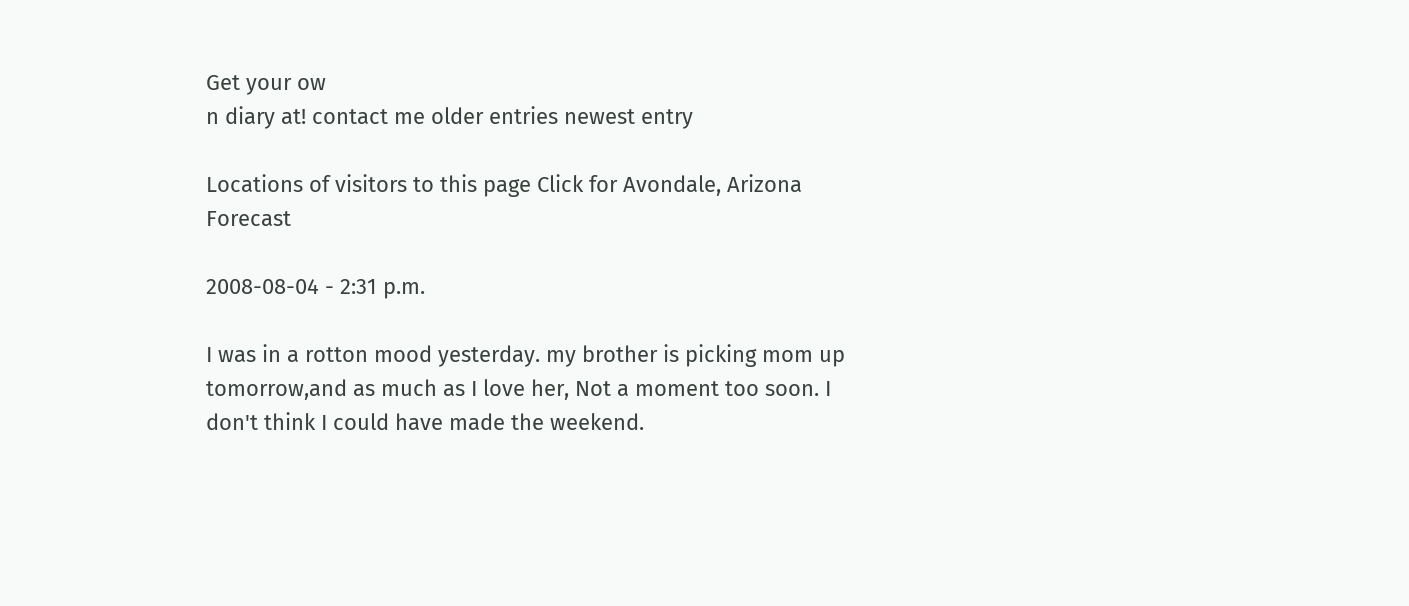Get your ow
n diary at! contact me older entries newest entry

Locations of visitors to this page Click for Avondale, Arizona Forecast

2008-08-04 - 2:31 p.m.

I was in a rotton mood yesterday. my brother is picking mom up tomorrow,and as much as I love her, Not a moment too soon. I don't think I could have made the weekend.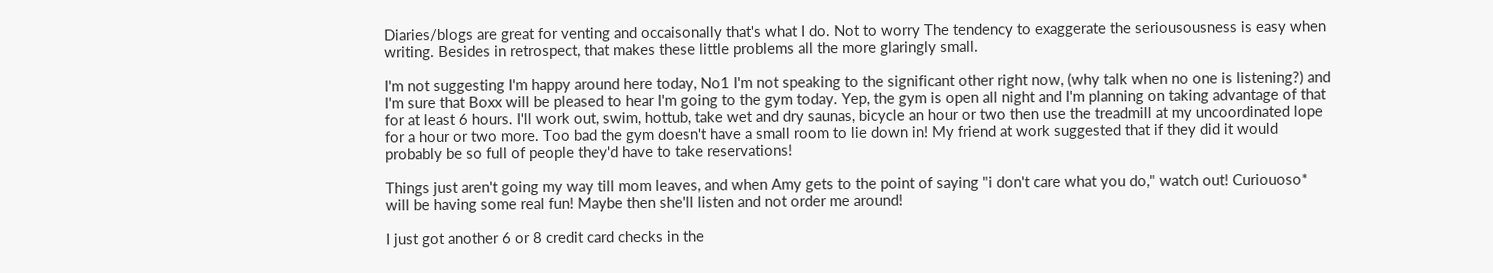Diaries/blogs are great for venting and occaisonally that's what I do. Not to worry The tendency to exaggerate the seriousousness is easy when writing. Besides in retrospect, that makes these little problems all the more glaringly small.

I'm not suggesting I'm happy around here today, No1 I'm not speaking to the significant other right now, (why talk when no one is listening?) and I'm sure that Boxx will be pleased to hear I'm going to the gym today. Yep, the gym is open all night and I'm planning on taking advantage of that for at least 6 hours. I'll work out, swim, hottub, take wet and dry saunas, bicycle an hour or two then use the treadmill at my uncoordinated lope for a hour or two more. Too bad the gym doesn't have a small room to lie down in! My friend at work suggested that if they did it would probably be so full of people they'd have to take reservations!

Things just aren't going my way till mom leaves, and when Amy gets to the point of saying "i don't care what you do," watch out! Curiouoso* will be having some real fun! Maybe then she'll listen and not order me around!

I just got another 6 or 8 credit card checks in the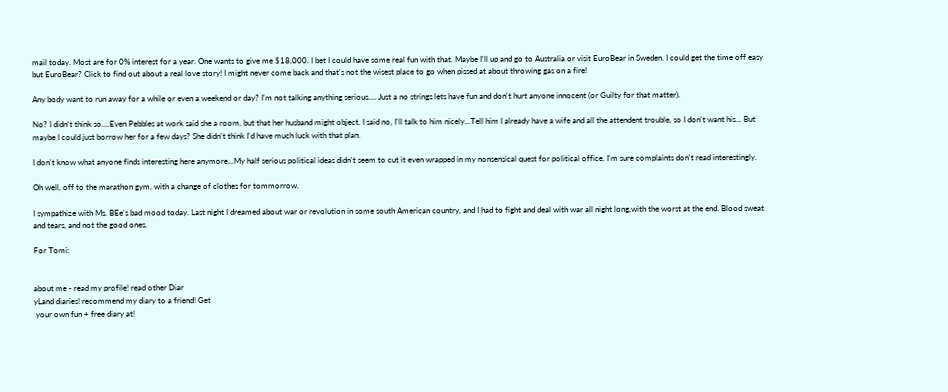mail today. Most are for 0% interest for a year. One wants to give me $18,000. I bet I could have some real fun with that. Maybe I'll up and go to Australia or visit EuroBear in Sweden. I could get the time off easy but EuroBear? Click to find out about a real love story! I might never come back and that's not the wisest place to go when pissed at about throwing gas on a fire!

Any body want to run away for a while or even a weekend or day? I'm not talking anything serious.... Just a no strings lets have fun and don't hurt anyone innocent (or Guilty for that matter).

No? I didn't think so....Even Pebbles at work said she a room, but that her husband might object. I said no, I'll talk to him nicely...Tell him I already have a wife and all the attendent trouble, so I don't want his... But maybe I could just borrow her for a few days? She didn't think I'd have much luck with that plan.

I don't know what anyone finds interesting here anymore...My half serious political ideas didn't seem to cut it even wrapped in my nonsensical quest for political office. I'm sure complaints don't read interestingly.

Oh well, off to the marathon gym, with a change of clothes for tommorrow.

I sympathize with Ms. BEe's bad mood today. Last night I dreamed about war or revolution in some south American country, and I had to fight and deal with war all night long,with the worst at the end. Blood sweat and tears, and not the good ones.

For Tomi:


about me - read my profile! read other Diar
yLand diaries! recommend my diary to a friend! Get
 your own fun + free diary at!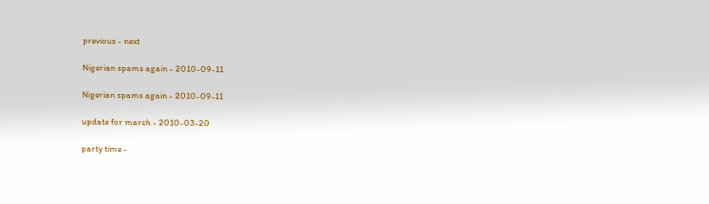previous - next

Nigerian spams again - 2010-09-11

Nigerian spams again - 2010-09-11

update for march - 2010-03-20

party time -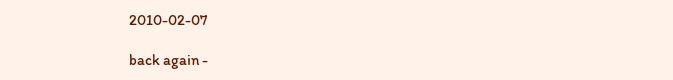2010-02-07

back again -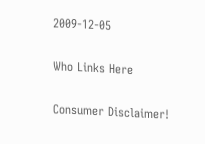2009-12-05

Who Links Here

Consumer Disclaimer!